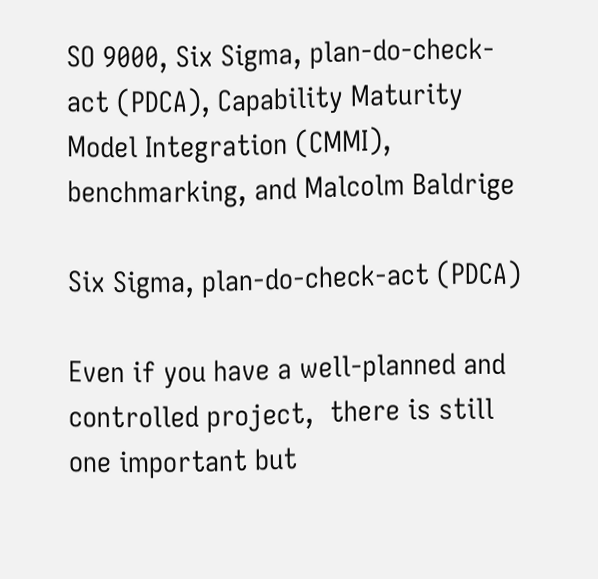SO 9000, Six Sigma, plan-do-check-act (PDCA), Capability Maturity Model Integration (CMMI), benchmarking, and Malcolm Baldrige

Six Sigma, plan-do-check-act (PDCA)

Even if you have a well-planned and controlled project,  there is still one important but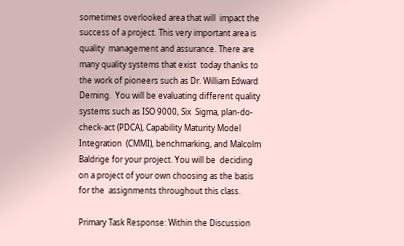sometimes overlooked area that will  impact the success of a project. This very important area is quality  management and assurance. There are many quality systems that exist  today thanks to the work of pioneers such as Dr. William Edward Deming.  You will be evaluating different quality systems such as ISO 9000, Six  Sigma, plan-do-check-act (PDCA), Capability Maturity Model Integration  (CMMI), benchmarking, and Malcolm Baldrige for your project. You will be  deciding on a project of your own choosing as the basis for the  assignments throughout this class.

Primary Task Response: Within the Discussion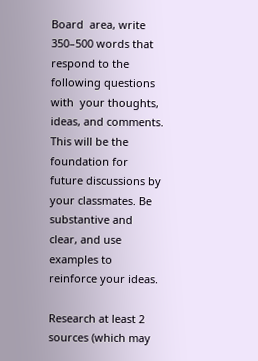Board  area, write 350–500 words that respond to the following questions with  your thoughts, ideas, and comments. This will be the foundation for  future discussions by your classmates. Be substantive and clear, and use  examples to reinforce your ideas.

Research at least 2 sources (which may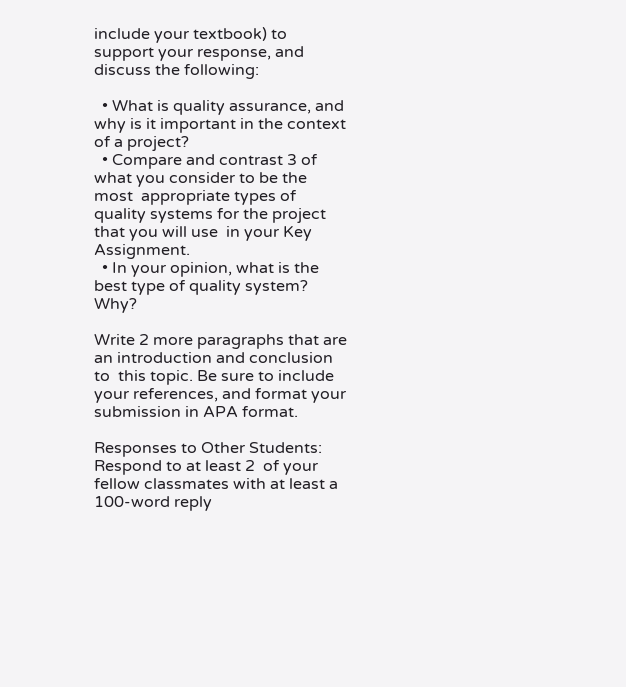include your textbook) to support your response, and discuss the following:

  • What is quality assurance, and why is it important in the context of a project?
  • Compare and contrast 3 of what you consider to be the most  appropriate types of quality systems for the project that you will use  in your Key Assignment.
  • In your opinion, what is the best type of quality system? Why?

Write 2 more paragraphs that are an introduction and conclusion to  this topic. Be sure to include your references, and format your  submission in APA format.

Responses to Other Students: Respond to at least 2  of your fellow classmates with at least a 100-word reply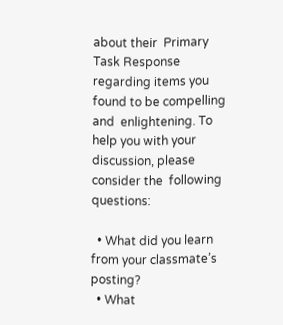about their  Primary Task Response regarding items you found to be compelling and  enlightening. To help you with your discussion, please consider the  following questions:

  • What did you learn from your classmate’s posting?
  • What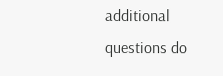additional questions do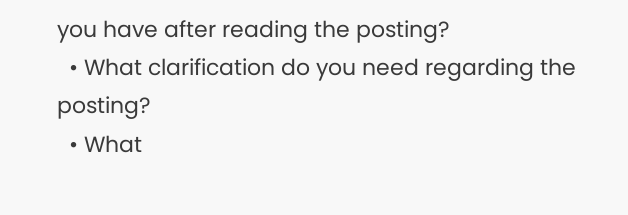you have after reading the posting?
  • What clarification do you need regarding the posting?
  • What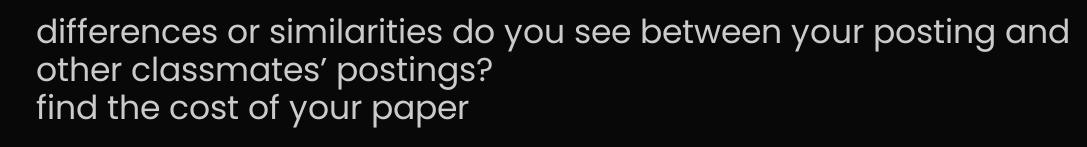differences or similarities do you see between your posting and other classmates’ postings?
find the cost of your paper